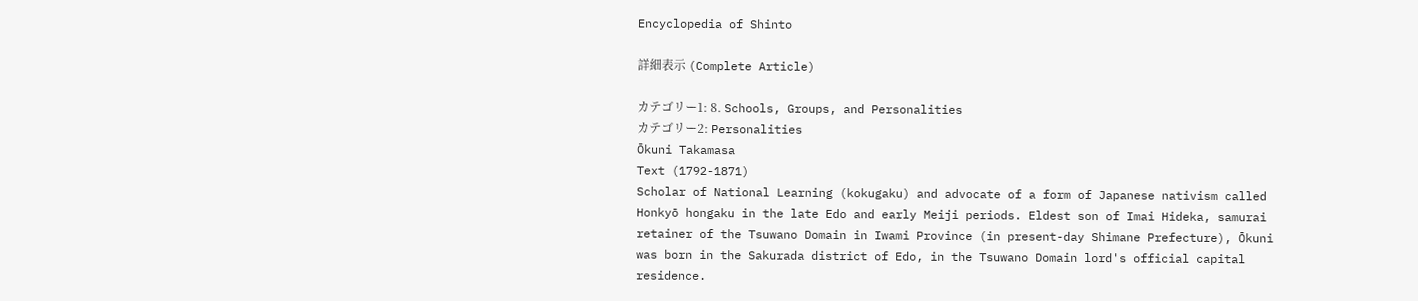Encyclopedia of Shinto

詳細表示 (Complete Article)

カテゴリー1: 8. Schools, Groups, and Personalities
カテゴリー2: Personalities
Ōkuni Takamasa
Text (1792-1871)
Scholar of National Learning (kokugaku) and advocate of a form of Japanese nativism called Honkyō hongaku in the late Edo and early Meiji periods. Eldest son of Imai Hideka, samurai retainer of the Tsuwano Domain in Iwami Province (in present-day Shimane Prefecture), Ōkuni was born in the Sakurada district of Edo, in the Tsuwano Domain lord's official capital residence.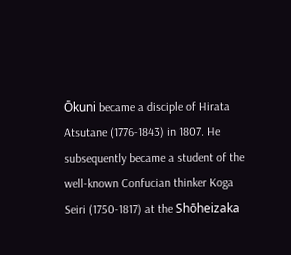Ōkuni became a disciple of Hirata Atsutane (1776-1843) in 1807. He subsequently became a student of the well-known Confucian thinker Koga Seiri (1750-1817) at the Shōheizaka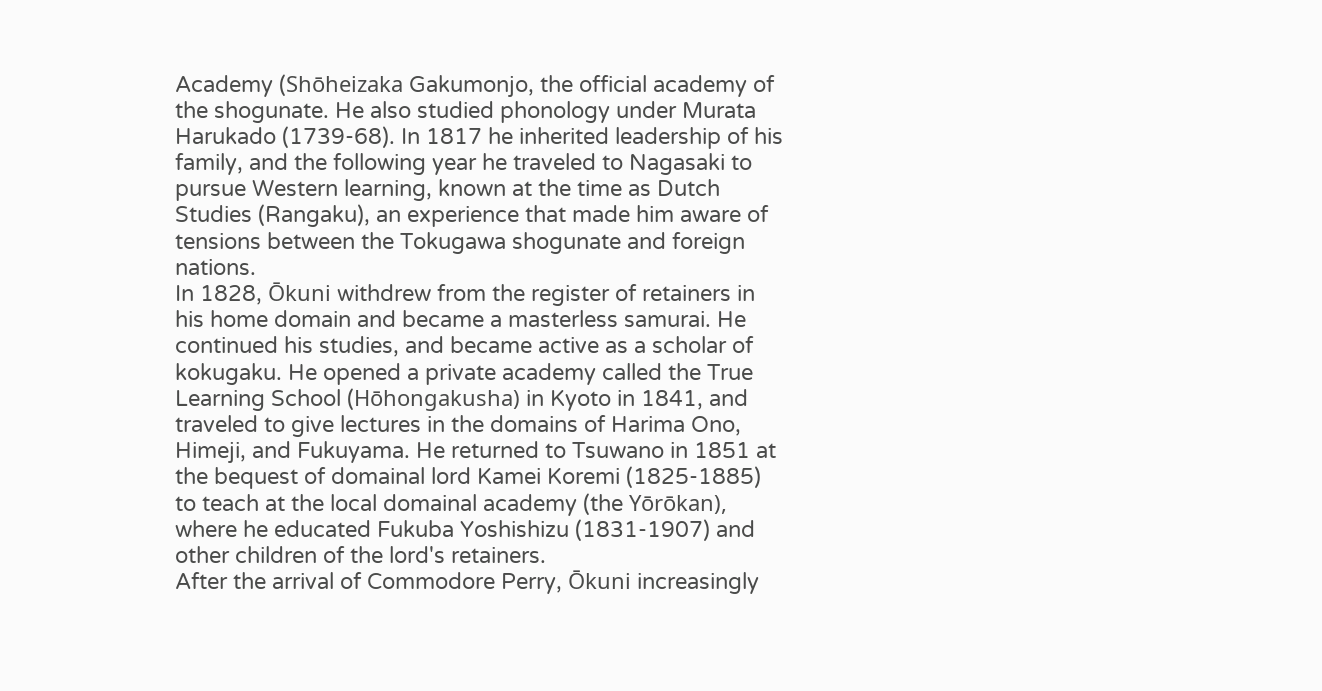Academy (Shōheizaka Gakumonjo, the official academy of the shogunate. He also studied phonology under Murata Harukado (1739-68). In 1817 he inherited leadership of his family, and the following year he traveled to Nagasaki to pursue Western learning, known at the time as Dutch Studies (Rangaku), an experience that made him aware of tensions between the Tokugawa shogunate and foreign nations.
In 1828, Ōkuni withdrew from the register of retainers in his home domain and became a masterless samurai. He continued his studies, and became active as a scholar of kokugaku. He opened a private academy called the True Learning School (Hōhongakusha) in Kyoto in 1841, and traveled to give lectures in the domains of Harima Ono, Himeji, and Fukuyama. He returned to Tsuwano in 1851 at the bequest of domainal lord Kamei Koremi (1825-1885) to teach at the local domainal academy (the Yōrōkan), where he educated Fukuba Yoshishizu (1831-1907) and other children of the lord's retainers.
After the arrival of Commodore Perry, Ōkuni increasingly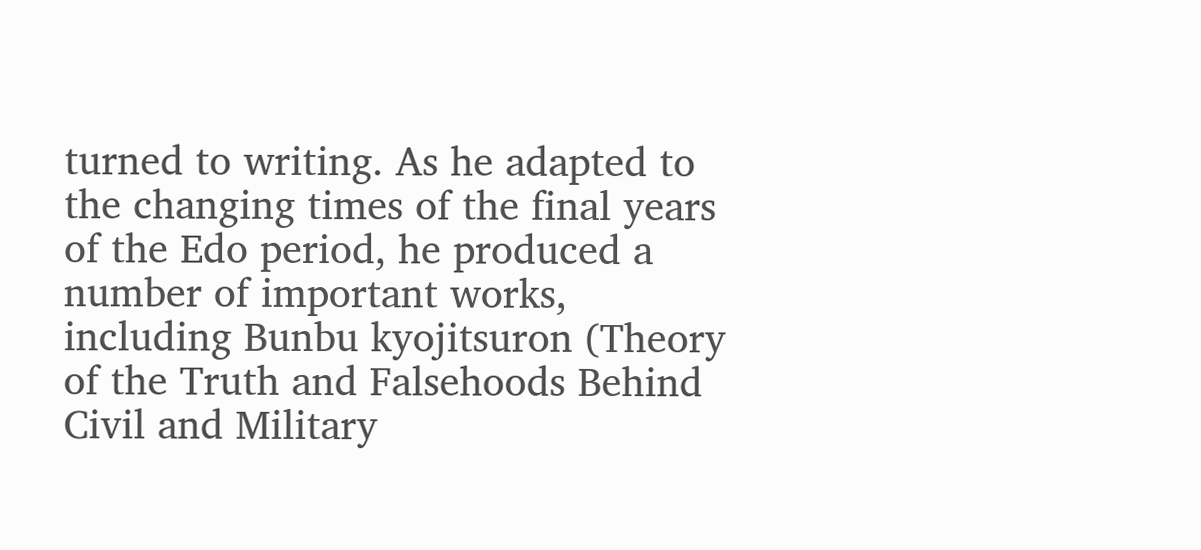turned to writing. As he adapted to the changing times of the final years of the Edo period, he produced a number of important works, including Bunbu kyojitsuron (Theory of the Truth and Falsehoods Behind Civil and Military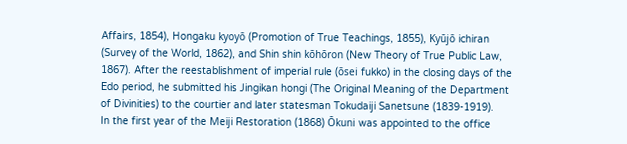Affairs, 1854), Hongaku kyoyō (Promotion of True Teachings, 1855), Kyūjō ichiran (Survey of the World, 1862), and Shin shin kōhōron (New Theory of True Public Law, 1867). After the reestablishment of imperial rule (ōsei fukko) in the closing days of the Edo period, he submitted his Jingikan hongi (The Original Meaning of the Department of Divinities) to the courtier and later statesman Tokudaiji Sanetsune (1839-1919).
In the first year of the Meiji Restoration (1868) Ōkuni was appointed to the office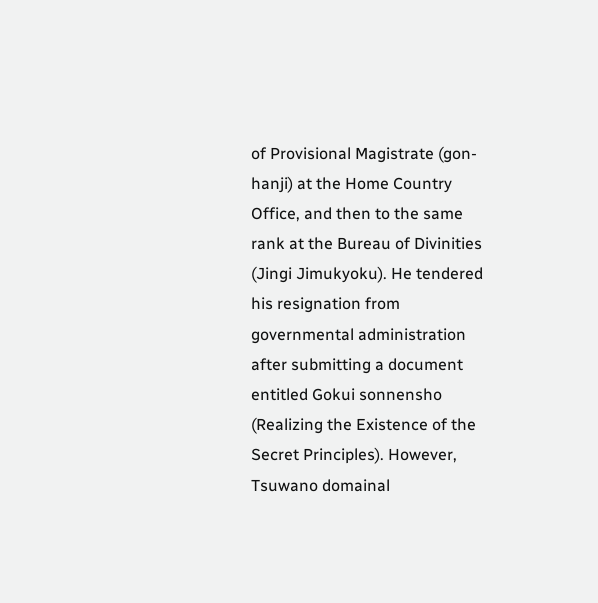of Provisional Magistrate (gon-hanji) at the Home Country Office, and then to the same rank at the Bureau of Divinities (Jingi Jimukyoku). He tendered his resignation from governmental administration after submitting a document entitled Gokui sonnensho (Realizing the Existence of the Secret Principles). However, Tsuwano domainal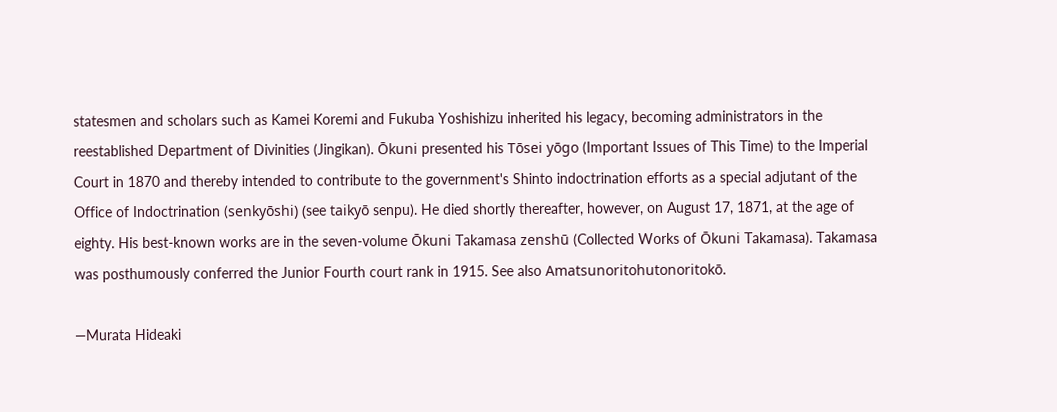statesmen and scholars such as Kamei Koremi and Fukuba Yoshishizu inherited his legacy, becoming administrators in the reestablished Department of Divinities (Jingikan). Ōkuni presented his Tōsei yōgo (Important Issues of This Time) to the Imperial Court in 1870 and thereby intended to contribute to the government's Shinto indoctrination efforts as a special adjutant of the Office of Indoctrination (senkyōshi) (see taikyō senpu). He died shortly thereafter, however, on August 17, 1871, at the age of eighty. His best-known works are in the seven-volume Ōkuni Takamasa zenshū (Collected Works of Ōkuni Takamasa). Takamasa was posthumously conferred the Junior Fourth court rank in 1915. See also Amatsunoritohutonoritokō.

—Murata Hideaki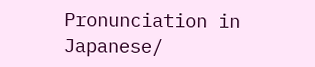Pronunciation in Japanese/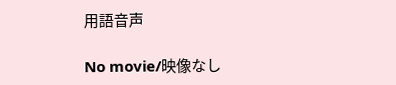用語音声

No movie/映像なし